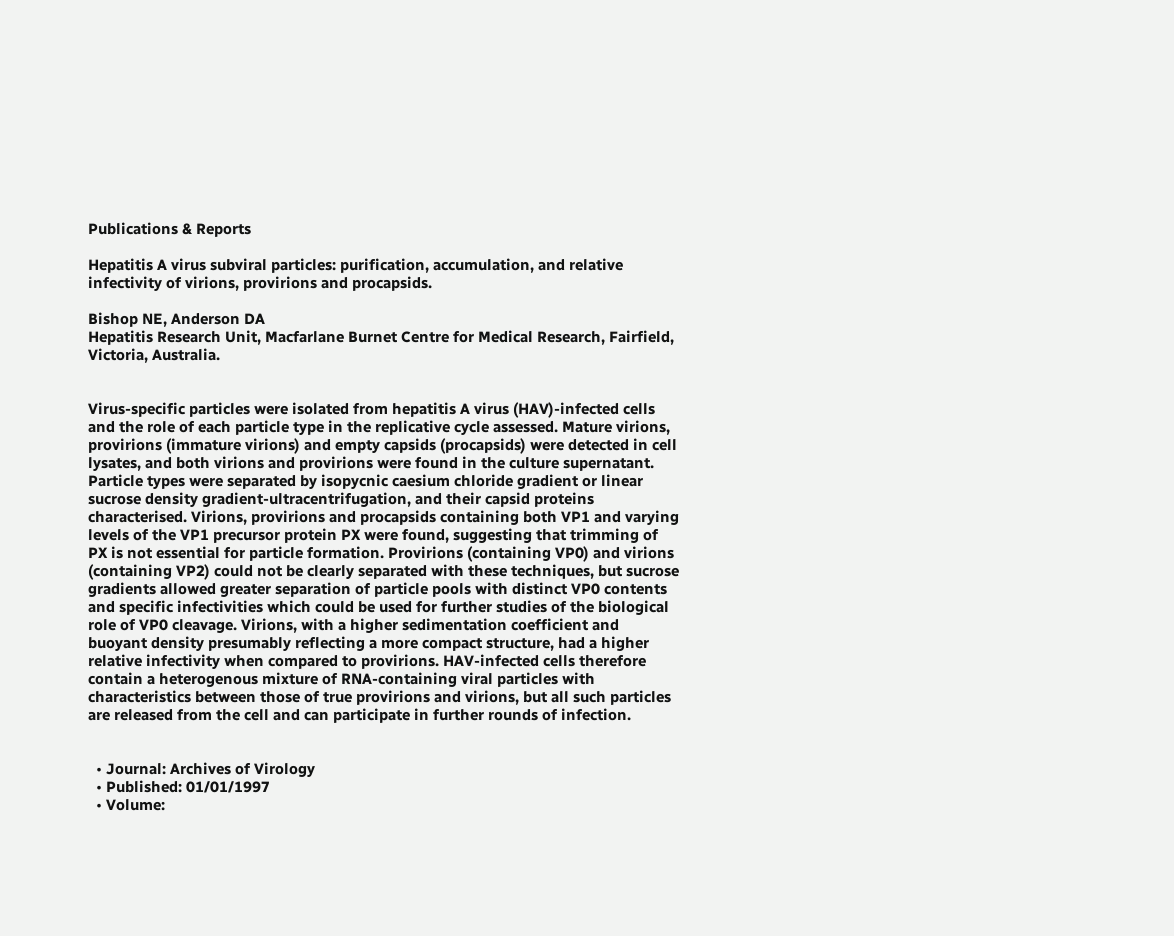Publications & Reports

Hepatitis A virus subviral particles: purification, accumulation, and relative infectivity of virions, provirions and procapsids.

Bishop NE, Anderson DA
Hepatitis Research Unit, Macfarlane Burnet Centre for Medical Research, Fairfield, Victoria, Australia.


Virus-specific particles were isolated from hepatitis A virus (HAV)-infected cells and the role of each particle type in the replicative cycle assessed. Mature virions, provirions (immature virions) and empty capsids (procapsids) were detected in cell lysates, and both virions and provirions were found in the culture supernatant. Particle types were separated by isopycnic caesium chloride gradient or linear sucrose density gradient-ultracentrifugation, and their capsid proteins characterised. Virions, provirions and procapsids containing both VP1 and varying levels of the VP1 precursor protein PX were found, suggesting that trimming of PX is not essential for particle formation. Provirions (containing VP0) and virions (containing VP2) could not be clearly separated with these techniques, but sucrose gradients allowed greater separation of particle pools with distinct VP0 contents and specific infectivities which could be used for further studies of the biological role of VP0 cleavage. Virions, with a higher sedimentation coefficient and buoyant density presumably reflecting a more compact structure, had a higher relative infectivity when compared to provirions. HAV-infected cells therefore contain a heterogenous mixture of RNA-containing viral particles with characteristics between those of true provirions and virions, but all such particles are released from the cell and can participate in further rounds of infection.


  • Journal: Archives of Virology
  • Published: 01/01/1997
  • Volume: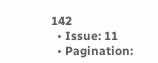142
  • Issue: 11
  • Pagination: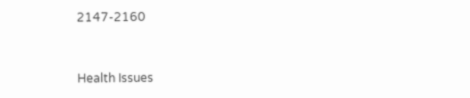2147-2160


Health Issues